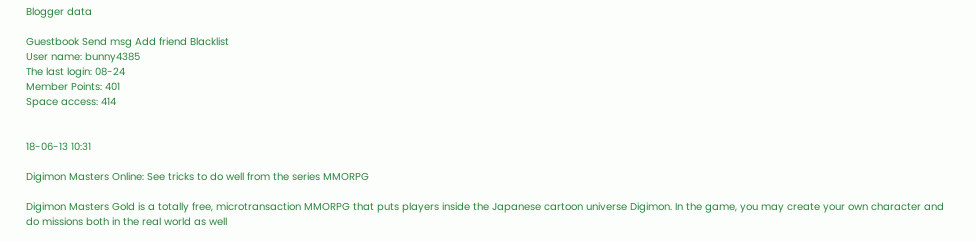Blogger data

Guestbook Send msg Add friend Blacklist
User name: bunny4385
The last login: 08-24
Member Points: 401
Space access: 414


18-06-13 10:31

Digimon Masters Online: See tricks to do well from the series MMORPG

Digimon Masters Gold is a totally free, microtransaction MMORPG that puts players inside the Japanese cartoon universe Digimon. In the game, you may create your own character and do missions both in the real world as well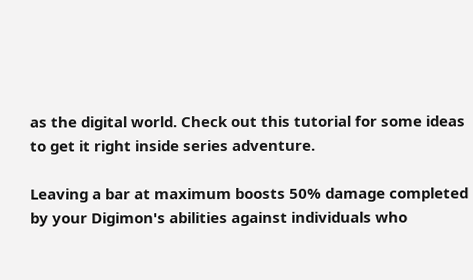as the digital world. Check out this tutorial for some ideas to get it right inside series adventure.

Leaving a bar at maximum boosts 50% damage completed by your Digimon's abilities against individuals who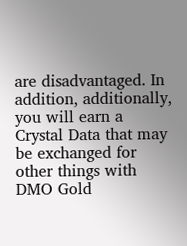are disadvantaged. In addition, additionally, you will earn a Crystal Data that may be exchanged for other things with DMO Gold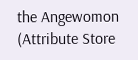the Angewomon (Attribute Store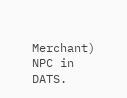Merchant) NPC in DATS.